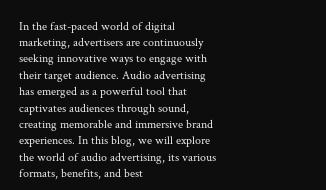In the fast-paced world of digital marketing, advertisers are continuously seeking innovative ways to engage with their target audience. Audio advertising has emerged as a powerful tool that captivates audiences through sound, creating memorable and immersive brand experiences. In this blog, we will explore the world of audio advertising, its various formats, benefits, and best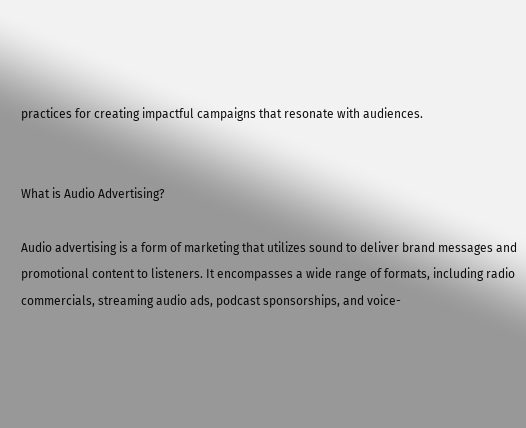practices for creating impactful campaigns that resonate with audiences.


What is Audio Advertising?

Audio advertising is a form of marketing that utilizes sound to deliver brand messages and promotional content to listeners. It encompasses a wide range of formats, including radio commercials, streaming audio ads, podcast sponsorships, and voice-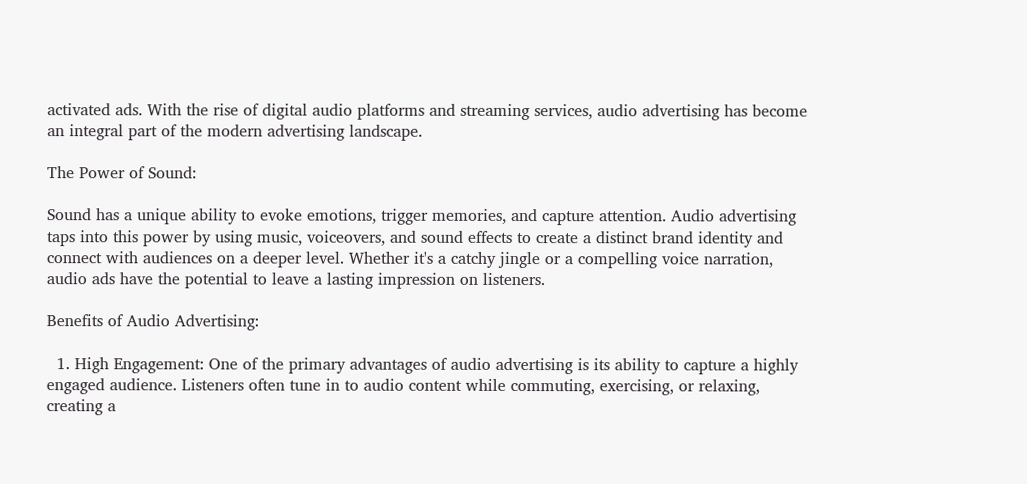activated ads. With the rise of digital audio platforms and streaming services, audio advertising has become an integral part of the modern advertising landscape.

The Power of Sound:

Sound has a unique ability to evoke emotions, trigger memories, and capture attention. Audio advertising taps into this power by using music, voiceovers, and sound effects to create a distinct brand identity and connect with audiences on a deeper level. Whether it's a catchy jingle or a compelling voice narration, audio ads have the potential to leave a lasting impression on listeners.

Benefits of Audio Advertising:

  1. High Engagement: One of the primary advantages of audio advertising is its ability to capture a highly engaged audience. Listeners often tune in to audio content while commuting, exercising, or relaxing, creating a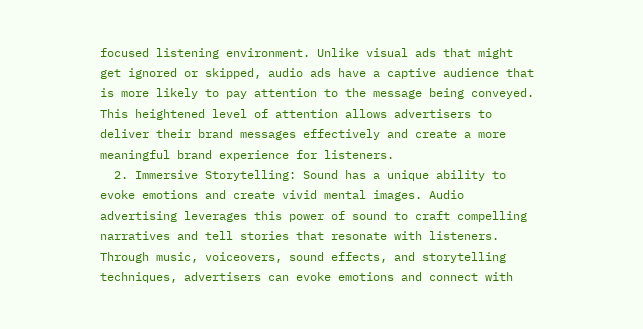focused listening environment. Unlike visual ads that might get ignored or skipped, audio ads have a captive audience that is more likely to pay attention to the message being conveyed. This heightened level of attention allows advertisers to deliver their brand messages effectively and create a more meaningful brand experience for listeners.
  2. Immersive Storytelling: Sound has a unique ability to evoke emotions and create vivid mental images. Audio advertising leverages this power of sound to craft compelling narratives and tell stories that resonate with listeners. Through music, voiceovers, sound effects, and storytelling techniques, advertisers can evoke emotions and connect with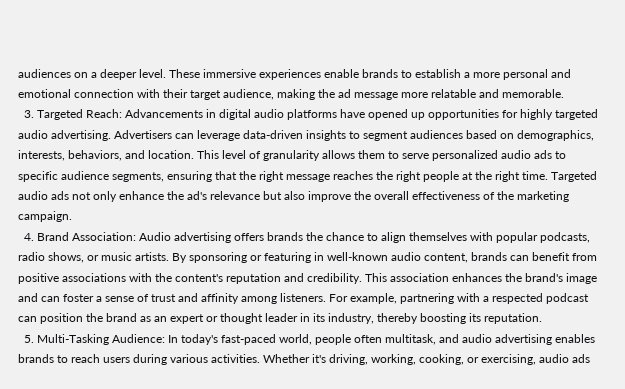audiences on a deeper level. These immersive experiences enable brands to establish a more personal and emotional connection with their target audience, making the ad message more relatable and memorable.
  3. Targeted Reach: Advancements in digital audio platforms have opened up opportunities for highly targeted audio advertising. Advertisers can leverage data-driven insights to segment audiences based on demographics, interests, behaviors, and location. This level of granularity allows them to serve personalized audio ads to specific audience segments, ensuring that the right message reaches the right people at the right time. Targeted audio ads not only enhance the ad's relevance but also improve the overall effectiveness of the marketing campaign.
  4. Brand Association: Audio advertising offers brands the chance to align themselves with popular podcasts, radio shows, or music artists. By sponsoring or featuring in well-known audio content, brands can benefit from positive associations with the content's reputation and credibility. This association enhances the brand's image and can foster a sense of trust and affinity among listeners. For example, partnering with a respected podcast can position the brand as an expert or thought leader in its industry, thereby boosting its reputation.
  5. Multi-Tasking Audience: In today's fast-paced world, people often multitask, and audio advertising enables brands to reach users during various activities. Whether it's driving, working, cooking, or exercising, audio ads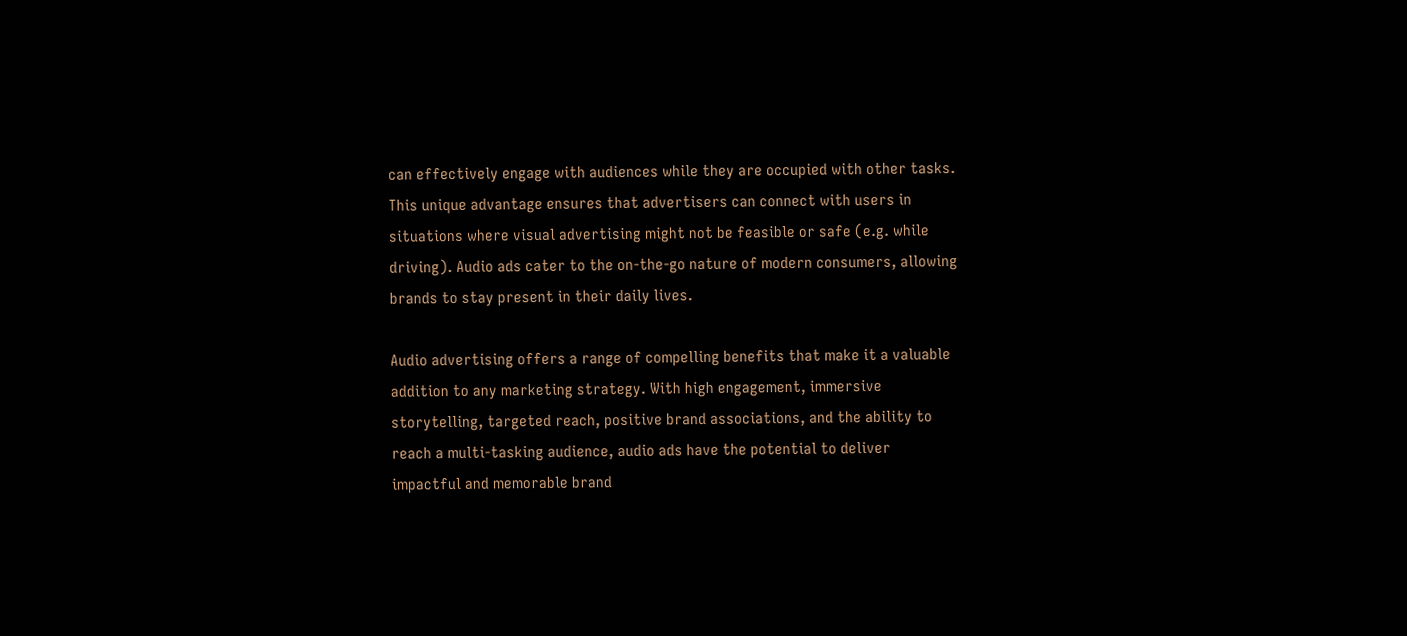can effectively engage with audiences while they are occupied with other tasks. This unique advantage ensures that advertisers can connect with users in situations where visual advertising might not be feasible or safe (e.g. while driving). Audio ads cater to the on-the-go nature of modern consumers, allowing brands to stay present in their daily lives.

Audio advertising offers a range of compelling benefits that make it a valuable addition to any marketing strategy. With high engagement, immersive storytelling, targeted reach, positive brand associations, and the ability to reach a multi-tasking audience, audio ads have the potential to deliver impactful and memorable brand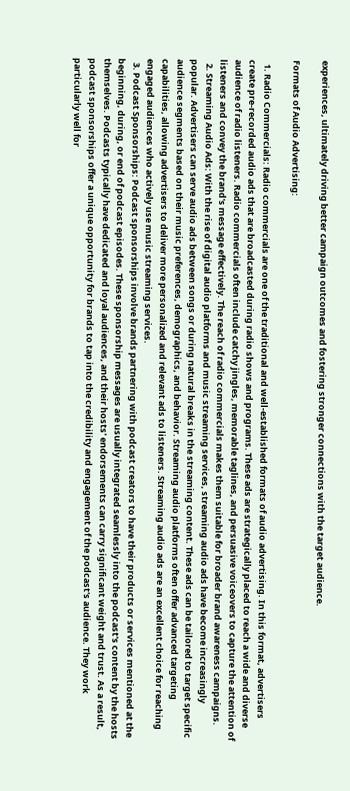experiences, ultimately driving better campaign outcomes and fostering stronger connections with the target audience.

Formats of Audio Advertising:

  1. Radio Commercials: Radio commercials are one of the traditional and well-established formats of audio advertising. In this format, advertisers create pre-recorded audio ads that are broadcasted during radio shows and programs. These ads are strategically placed to reach a wide and diverse audience of radio listeners. Radio commercials often include catchy jingles, memorable taglines, and persuasive voiceovers to capture the attention of listeners and convey the brand's message effectively. The reach of radio commercials makes them suitable for broader brand awareness campaigns.
  2. Streaming Audio Ads: With the rise of digital audio platforms and music streaming services, streaming audio ads have become increasingly popular. Advertisers can serve audio ads between songs or during natural breaks in the streaming content. These ads can be tailored to target specific audience segments based on their music preferences, demographics, and behavior. Streaming audio platforms often offer advanced targeting capabilities, allowing advertisers to deliver more personalized and relevant ads to listeners. Streaming audio ads are an excellent choice for reaching engaged audiences who actively use music streaming services.
  3. Podcast Sponsorships: Podcast sponsorships involve brands partnering with podcast creators to have their products or services mentioned at the beginning, during, or end of podcast episodes. These sponsorship messages are usually integrated seamlessly into the podcast's content by the hosts themselves. Podcasts typically have dedicated and loyal audiences, and their hosts' endorsements can carry significant weight and trust. As a result, podcast sponsorships offer a unique opportunity for brands to tap into the credibility and engagement of the podcast's audience. They work particularly well for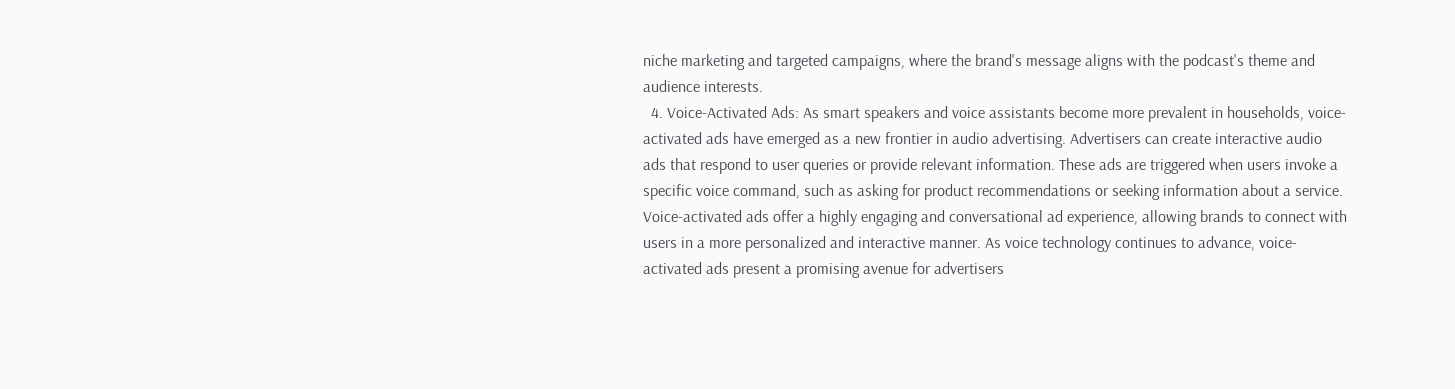niche marketing and targeted campaigns, where the brand's message aligns with the podcast's theme and audience interests.
  4. Voice-Activated Ads: As smart speakers and voice assistants become more prevalent in households, voice-activated ads have emerged as a new frontier in audio advertising. Advertisers can create interactive audio ads that respond to user queries or provide relevant information. These ads are triggered when users invoke a specific voice command, such as asking for product recommendations or seeking information about a service. Voice-activated ads offer a highly engaging and conversational ad experience, allowing brands to connect with users in a more personalized and interactive manner. As voice technology continues to advance, voice-activated ads present a promising avenue for advertisers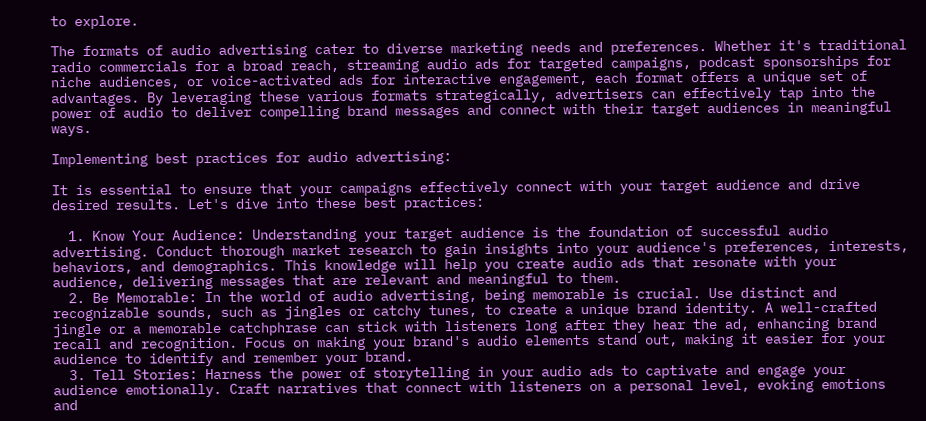to explore.

The formats of audio advertising cater to diverse marketing needs and preferences. Whether it's traditional radio commercials for a broad reach, streaming audio ads for targeted campaigns, podcast sponsorships for niche audiences, or voice-activated ads for interactive engagement, each format offers a unique set of advantages. By leveraging these various formats strategically, advertisers can effectively tap into the power of audio to deliver compelling brand messages and connect with their target audiences in meaningful ways.

Implementing best practices for audio advertising:

It is essential to ensure that your campaigns effectively connect with your target audience and drive desired results. Let's dive into these best practices:

  1. Know Your Audience: Understanding your target audience is the foundation of successful audio advertising. Conduct thorough market research to gain insights into your audience's preferences, interests, behaviors, and demographics. This knowledge will help you create audio ads that resonate with your audience, delivering messages that are relevant and meaningful to them.
  2. Be Memorable: In the world of audio advertising, being memorable is crucial. Use distinct and recognizable sounds, such as jingles or catchy tunes, to create a unique brand identity. A well-crafted jingle or a memorable catchphrase can stick with listeners long after they hear the ad, enhancing brand recall and recognition. Focus on making your brand's audio elements stand out, making it easier for your audience to identify and remember your brand.
  3. Tell Stories: Harness the power of storytelling in your audio ads to captivate and engage your audience emotionally. Craft narratives that connect with listeners on a personal level, evoking emotions and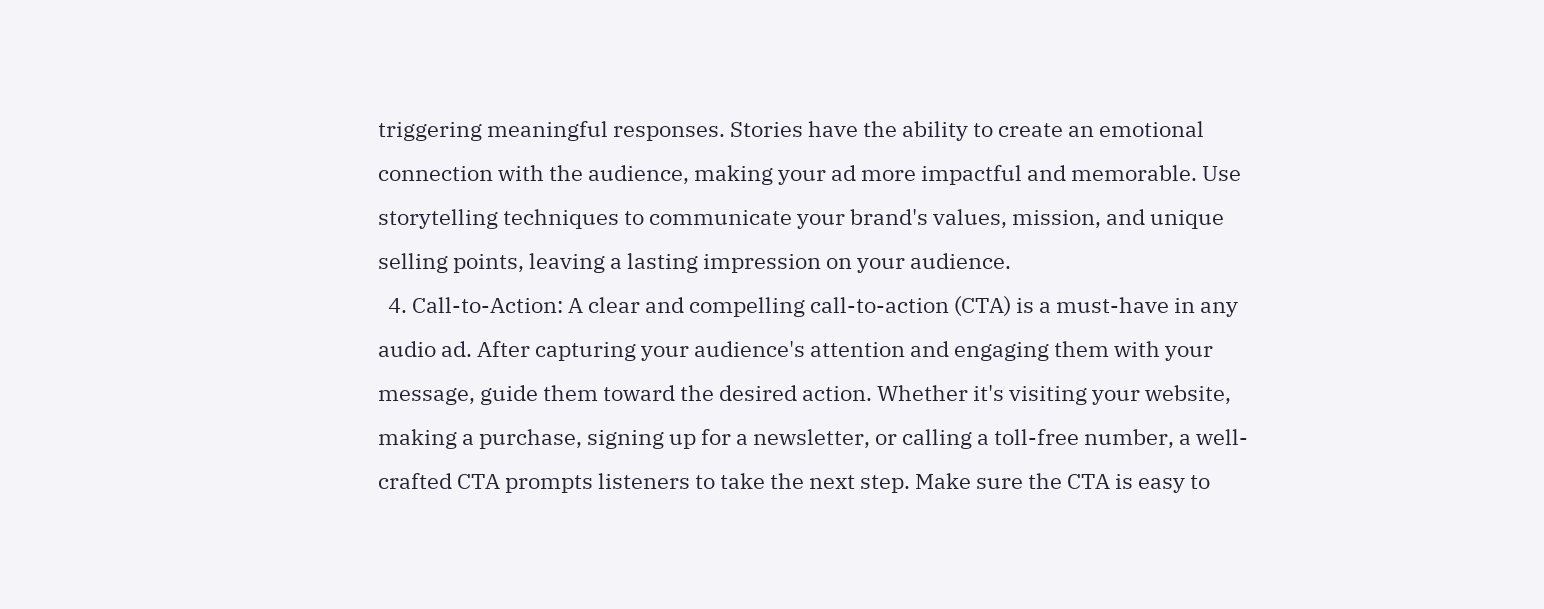triggering meaningful responses. Stories have the ability to create an emotional connection with the audience, making your ad more impactful and memorable. Use storytelling techniques to communicate your brand's values, mission, and unique selling points, leaving a lasting impression on your audience.
  4. Call-to-Action: A clear and compelling call-to-action (CTA) is a must-have in any audio ad. After capturing your audience's attention and engaging them with your message, guide them toward the desired action. Whether it's visiting your website, making a purchase, signing up for a newsletter, or calling a toll-free number, a well-crafted CTA prompts listeners to take the next step. Make sure the CTA is easy to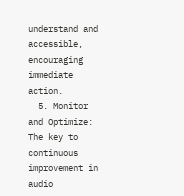understand and accessible, encouraging immediate action.
  5. Monitor and Optimize: The key to continuous improvement in audio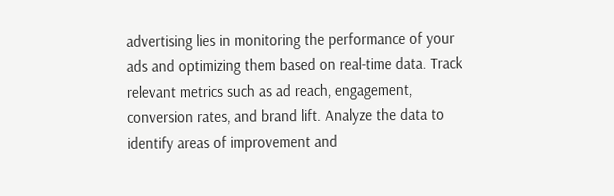advertising lies in monitoring the performance of your ads and optimizing them based on real-time data. Track relevant metrics such as ad reach, engagement, conversion rates, and brand lift. Analyze the data to identify areas of improvement and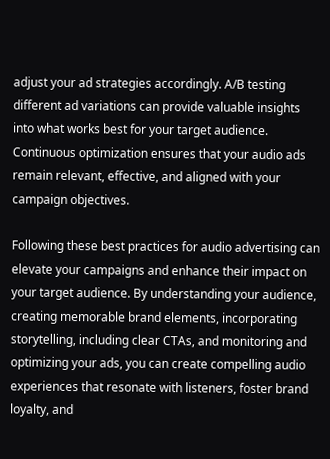adjust your ad strategies accordingly. A/B testing different ad variations can provide valuable insights into what works best for your target audience. Continuous optimization ensures that your audio ads remain relevant, effective, and aligned with your campaign objectives.

Following these best practices for audio advertising can elevate your campaigns and enhance their impact on your target audience. By understanding your audience, creating memorable brand elements, incorporating storytelling, including clear CTAs, and monitoring and optimizing your ads, you can create compelling audio experiences that resonate with listeners, foster brand loyalty, and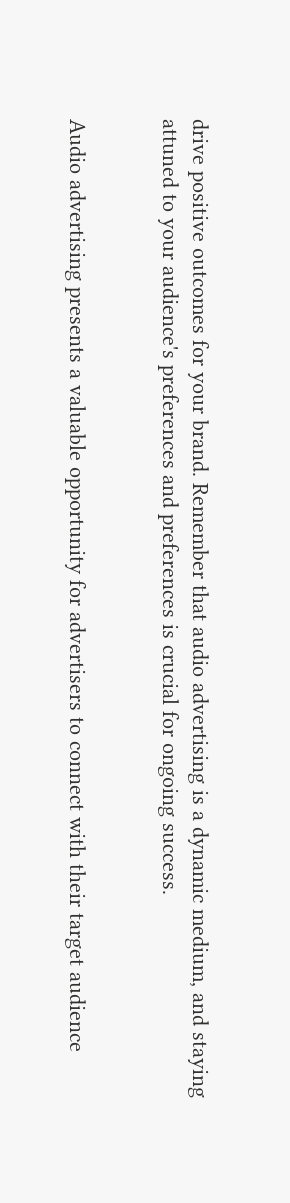drive positive outcomes for your brand. Remember that audio advertising is a dynamic medium, and staying attuned to your audience's preferences and preferences is crucial for ongoing success.


Audio advertising presents a valuable opportunity for advertisers to connect with their target audience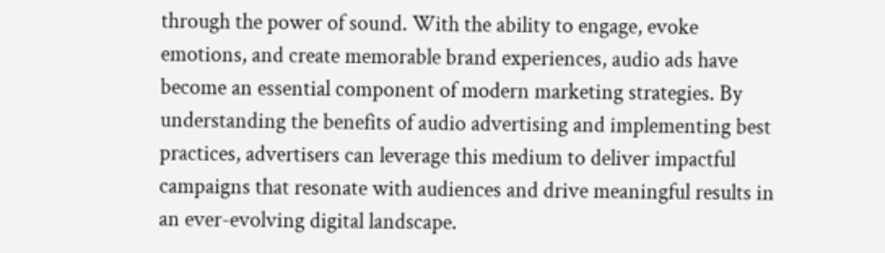through the power of sound. With the ability to engage, evoke emotions, and create memorable brand experiences, audio ads have become an essential component of modern marketing strategies. By understanding the benefits of audio advertising and implementing best practices, advertisers can leverage this medium to deliver impactful campaigns that resonate with audiences and drive meaningful results in an ever-evolving digital landscape.